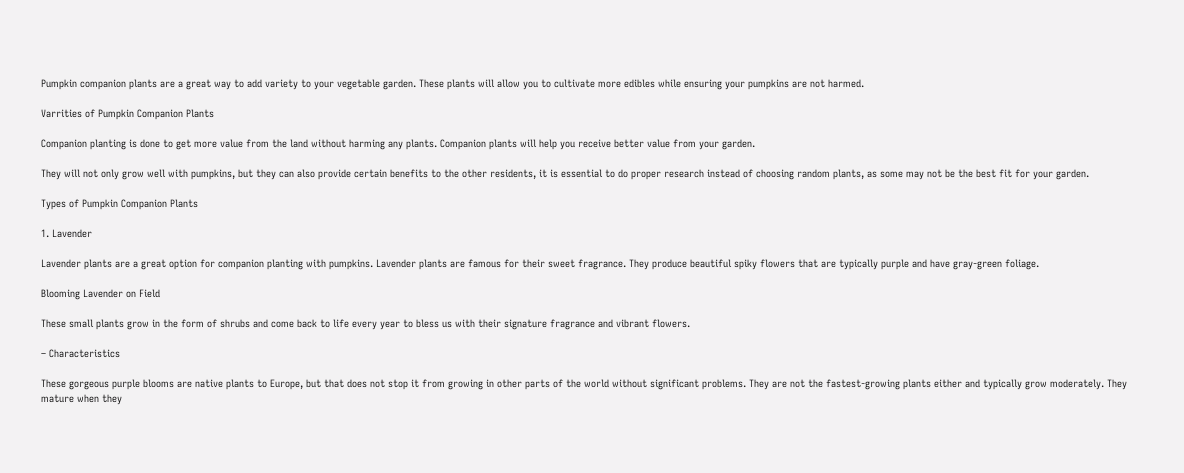Pumpkin companion plants are a great way to add variety to your vegetable garden. These plants will allow you to cultivate more edibles while ensuring your pumpkins are not harmed.

Varrities of Pumpkin Companion Plants

Companion planting is done to get more value from the land without harming any plants. Companion plants will help you receive better value from your garden.

They will not only grow well with pumpkins, but they can also provide certain benefits to the other residents, it is essential to do proper research instead of choosing random plants, as some may not be the best fit for your garden.

Types of Pumpkin Companion Plants

1. Lavender

Lavender plants are a great option for companion planting with pumpkins. Lavender plants are famous for their sweet fragrance. They produce beautiful spiky flowers that are typically purple and have gray-green foliage.

Blooming Lavender on Field

These small plants grow in the form of shrubs and come back to life every year to bless us with their signature fragrance and vibrant flowers.

– Characteristics

These gorgeous purple blooms are native plants to Europe, but that does not stop it from growing in other parts of the world without significant problems. They are not the fastest-growing plants either and typically grow moderately. They mature when they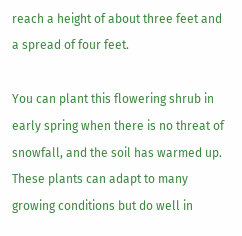reach a height of about three feet and a spread of four feet.

You can plant this flowering shrub in early spring when there is no threat of snowfall, and the soil has warmed up. These plants can adapt to many growing conditions but do well in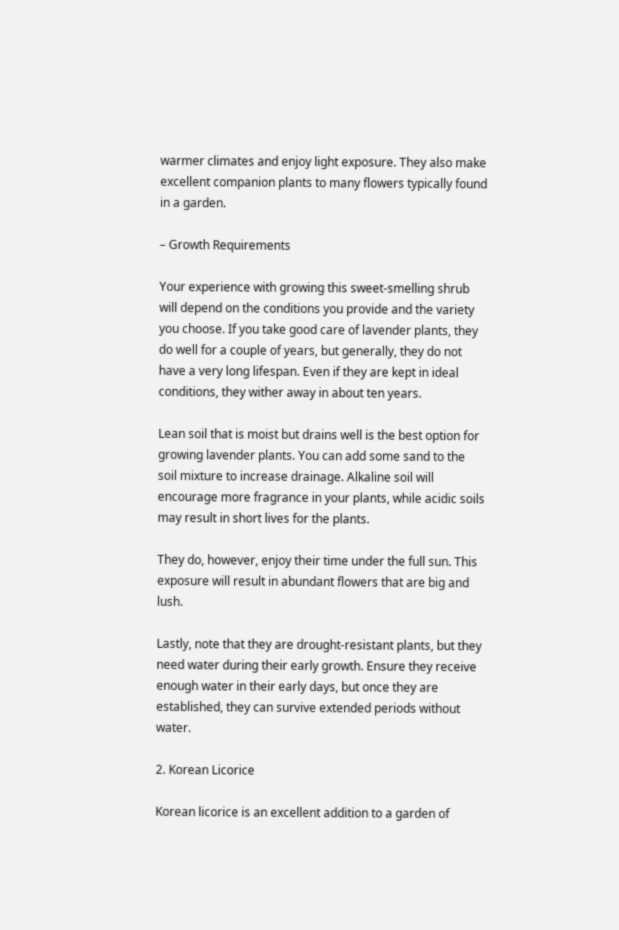warmer climates and enjoy light exposure. They also make excellent companion plants to many flowers typically found in a garden.

– Growth Requirements

Your experience with growing this sweet-smelling shrub will depend on the conditions you provide and the variety you choose. If you take good care of lavender plants, they do well for a couple of years, but generally, they do not have a very long lifespan. Even if they are kept in ideal conditions, they wither away in about ten years.

Lean soil that is moist but drains well is the best option for growing lavender plants. You can add some sand to the soil mixture to increase drainage. Alkaline soil will encourage more fragrance in your plants, while acidic soils may result in short lives for the plants.

They do, however, enjoy their time under the full sun. This exposure will result in abundant flowers that are big and lush.

Lastly, note that they are drought-resistant plants, but they need water during their early growth. Ensure they receive enough water in their early days, but once they are established, they can survive extended periods without water.

2. Korean Licorice

Korean licorice is an excellent addition to a garden of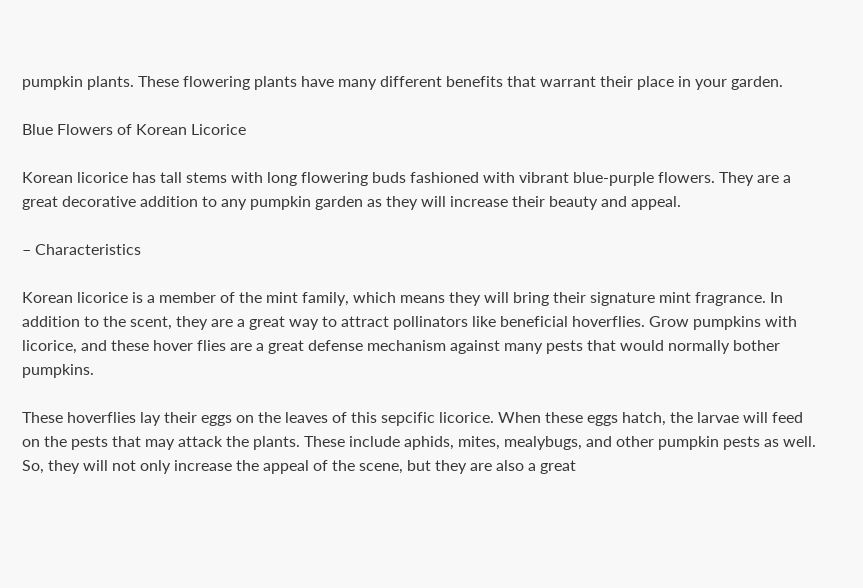pumpkin plants. These flowering plants have many different benefits that warrant their place in your garden.

Blue Flowers of Korean Licorice

Korean licorice has tall stems with long flowering buds fashioned with vibrant blue-purple flowers. They are a great decorative addition to any pumpkin garden as they will increase their beauty and appeal.

– Characteristics

Korean licorice is a member of the mint family, which means they will bring their signature mint fragrance. In addition to the scent, they are a great way to attract pollinators like beneficial hoverflies. Grow pumpkins with licorice, and these hover flies are a great defense mechanism against many pests that would normally bother pumpkins.

These hoverflies lay their eggs on the leaves of this sepcific licorice. When these eggs hatch, the larvae will feed on the pests that may attack the plants. These include aphids, mites, mealybugs, and other pumpkin pests as well. So, they will not only increase the appeal of the scene, but they are also a great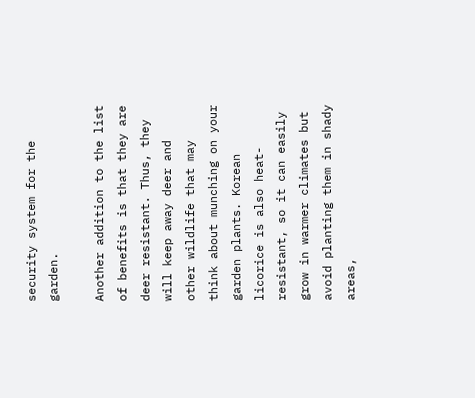security system for the garden.

Another addition to the list of benefits is that they are deer resistant. Thus, they will keep away deer and other wildlife that may think about munching on your garden plants. Korean licorice is also heat-resistant, so it can easily grow in warmer climates but avoid planting them in shady areas,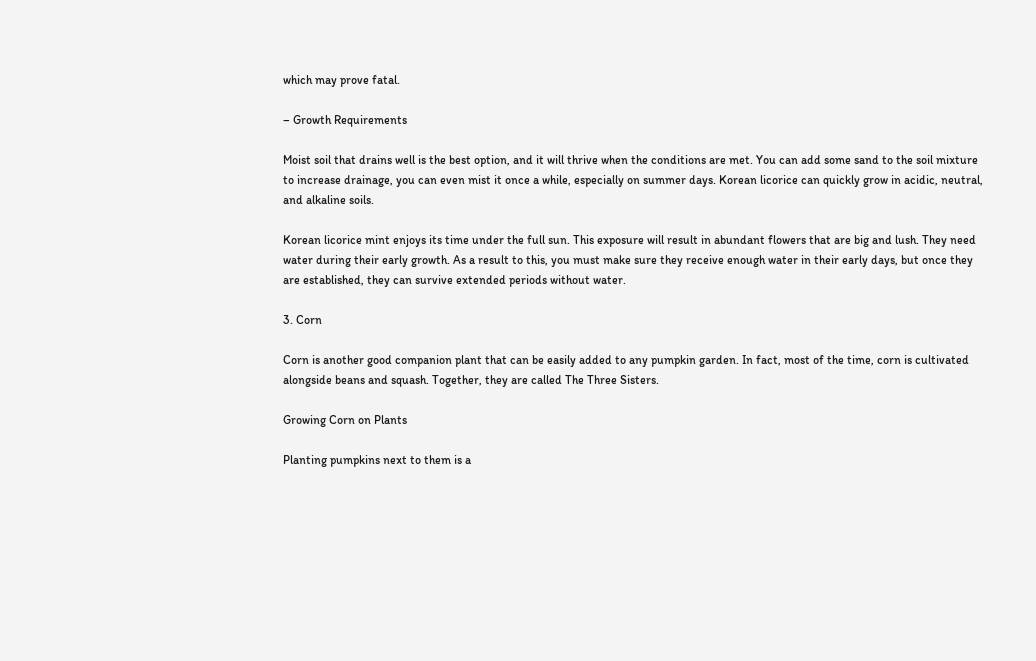which may prove fatal.

– Growth Requirements

Moist soil that drains well is the best option, and it will thrive when the conditions are met. You can add some sand to the soil mixture to increase drainage, you can even mist it once a while, especially on summer days. Korean licorice can quickly grow in acidic, neutral, and alkaline soils.

Korean licorice mint enjoys its time under the full sun. This exposure will result in abundant flowers that are big and lush. They need water during their early growth. As a result to this, you must make sure they receive enough water in their early days, but once they are established, they can survive extended periods without water.

3. Corn

Corn is another good companion plant that can be easily added to any pumpkin garden. In fact, most of the time, corn is cultivated alongside beans and squash. Together, they are called The Three Sisters.

Growing Corn on Plants

Planting pumpkins next to them is a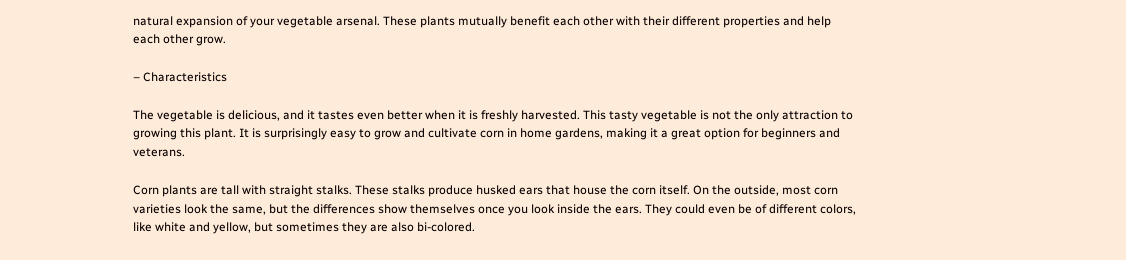natural expansion of your vegetable arsenal. These plants mutually benefit each other with their different properties and help each other grow.

– Characteristics

The vegetable is delicious, and it tastes even better when it is freshly harvested. This tasty vegetable is not the only attraction to growing this plant. It is surprisingly easy to grow and cultivate corn in home gardens, making it a great option for beginners and veterans.

Corn plants are tall with straight stalks. These stalks produce husked ears that house the corn itself. On the outside, most corn varieties look the same, but the differences show themselves once you look inside the ears. They could even be of different colors, like white and yellow, but sometimes they are also bi-colored.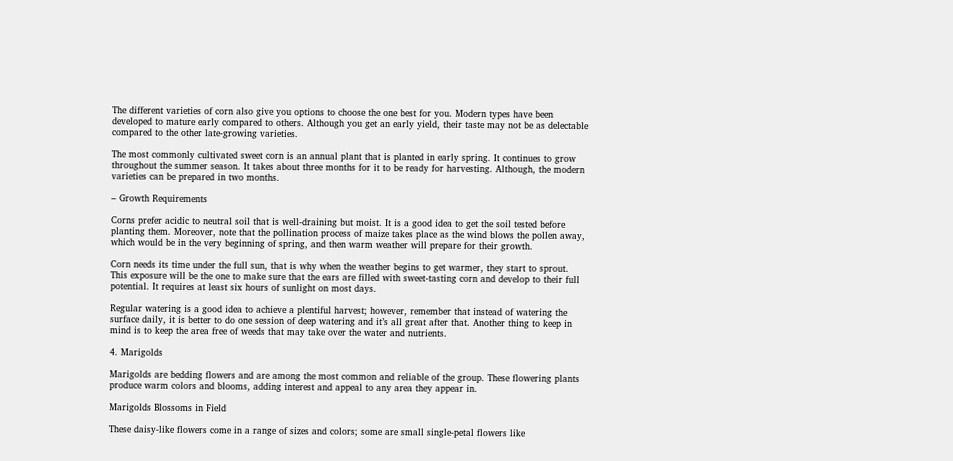The different varieties of corn also give you options to choose the one best for you. Modern types have been developed to mature early compared to others. Although you get an early yield, their taste may not be as delectable compared to the other late-growing varieties.

The most commonly cultivated sweet corn is an annual plant that is planted in early spring. It continues to grow throughout the summer season. It takes about three months for it to be ready for harvesting. Although, the modern varieties can be prepared in two months.

– Growth Requirements

Corns prefer acidic to neutral soil that is well-draining but moist. It is a good idea to get the soil tested before planting them. Moreover, note that the pollination process of maize takes place as the wind blows the pollen away, which would be in the very beginning of spring, and then warm weather will prepare for their growth.

Corn needs its time under the full sun, that is why when the weather begins to get warmer, they start to sprout. This exposure will be the one to make sure that the ears are filled with sweet-tasting corn and develop to their full potential. It requires at least six hours of sunlight on most days.

Regular watering is a good idea to achieve a plentiful harvest; however, remember that instead of watering the surface daily, it is better to do one session of deep watering and it’s all great after that. Another thing to keep in mind is to keep the area free of weeds that may take over the water and nutrients.

4. Marigolds

Marigolds are bedding flowers and are among the most common and reliable of the group. These flowering plants produce warm colors and blooms, adding interest and appeal to any area they appear in.

Marigolds Blossoms in Field

These daisy-like flowers come in a range of sizes and colors; some are small single-petal flowers like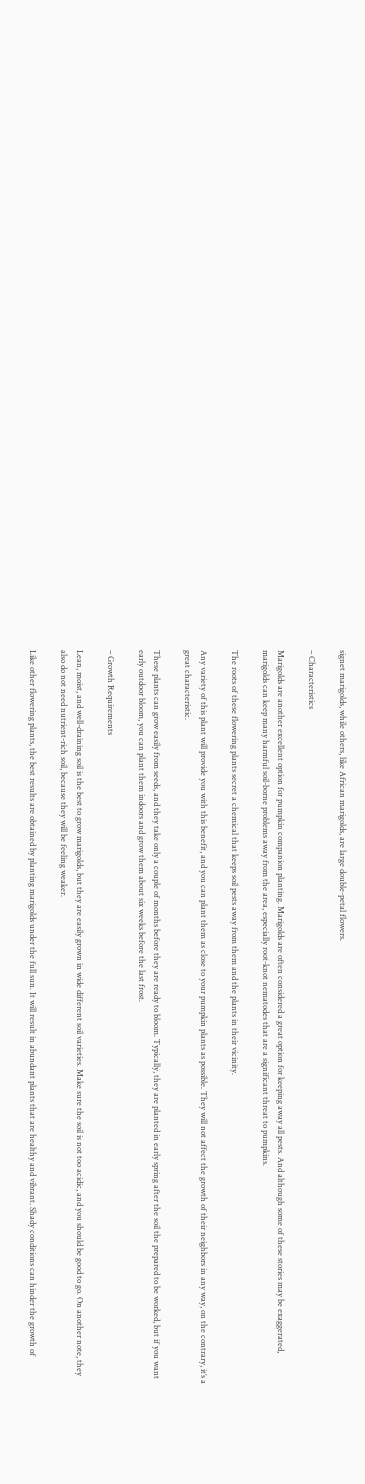signet marigolds, while others, like African marigolds, are large double-petal flowers.

– Characteristics

Marigolds are another excellent option for pumpkin companion planting. Marigolds are often considered a great option for keeping away all pests. And although some of these stories may be exaggerated, marigolds can keep many harmful soil-borne problems away from the area, especially root-knot nematodes that are a significant threat to pumpkins.

The roots of these flowering plants secret a chemical that keeps soil pests away from them and the plants in their vicinity.

Any variety of this plant will provide you with this benefit, and you can plant them as close to your pumpkin plants as possible. They will not affect the growth of their neighbors in any way, on the contrary, it’s a great characteristic.

These plants can grow easily from seeds, and they take only a couple of months before they are ready to bloom. Typically, they are planted in early spring after the soil the prepared to be worked, but if you want early outdoor bloom, you can plant them indoors and grow them about six weeks before the last frost.

– Growth Requirements

Lean, moist, and well-draining soil is the best to grow marigolds, but they are easily grown in wide different soil varieties. Make sure the soil is not too acidic, and you should be good to go. On another note, they also do not need nutrient-rich soil, because they will be feeling weaker.

Like other flowering plants, the best results are obtained by planting marigolds under the full sun. It will result in abundant plants that are healthy and vibrant. Shady conditions can hinder the growth of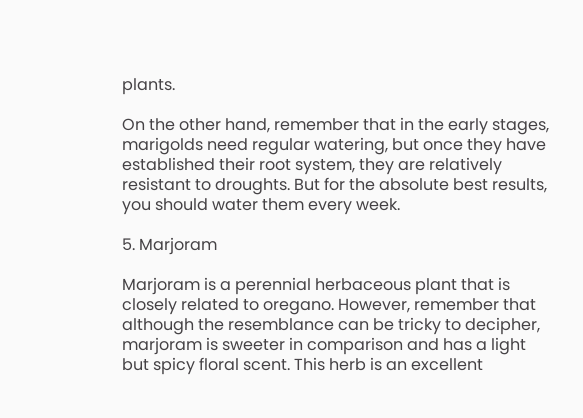plants.

On the other hand, remember that in the early stages, marigolds need regular watering, but once they have established their root system, they are relatively resistant to droughts. But for the absolute best results, you should water them every week.

5. Marjoram

Marjoram is a perennial herbaceous plant that is closely related to oregano. However, remember that although the resemblance can be tricky to decipher, marjoram is sweeter in comparison and has a light but spicy floral scent. This herb is an excellent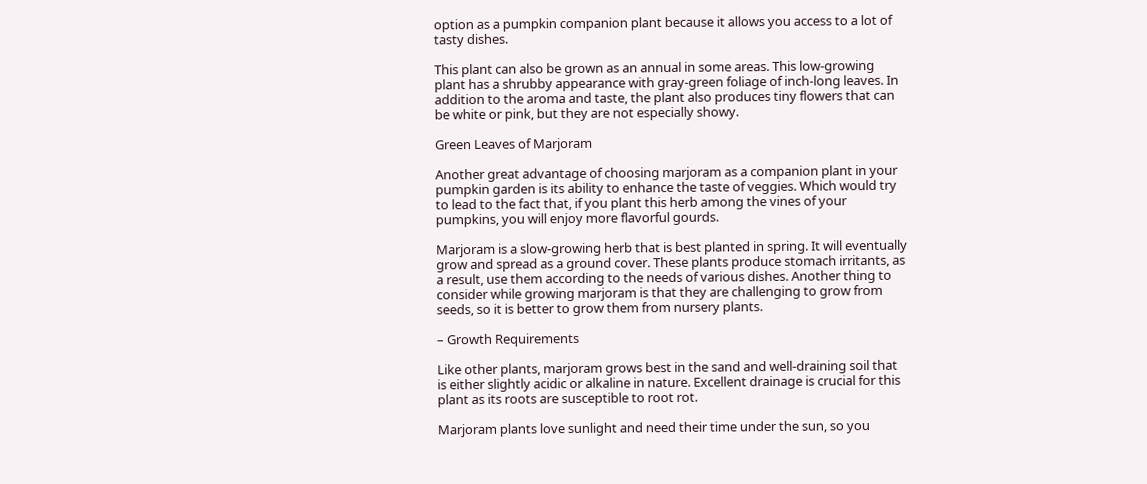option as a pumpkin companion plant because it allows you access to a lot of tasty dishes.

This plant can also be grown as an annual in some areas. This low-growing plant has a shrubby appearance with gray-green foliage of inch-long leaves. In addition to the aroma and taste, the plant also produces tiny flowers that can be white or pink, but they are not especially showy.

Green Leaves of Marjoram

Another great advantage of choosing marjoram as a companion plant in your pumpkin garden is its ability to enhance the taste of veggies. Which would try to lead to the fact that, if you plant this herb among the vines of your pumpkins, you will enjoy more flavorful gourds.

Marjoram is a slow-growing herb that is best planted in spring. It will eventually grow and spread as a ground cover. These plants produce stomach irritants, as a result, use them according to the needs of various dishes. Another thing to consider while growing marjoram is that they are challenging to grow from seeds, so it is better to grow them from nursery plants.

– Growth Requirements

Like other plants, marjoram grows best in the sand and well-draining soil that is either slightly acidic or alkaline in nature. Excellent drainage is crucial for this plant as its roots are susceptible to root rot.

Marjoram plants love sunlight and need their time under the sun, so you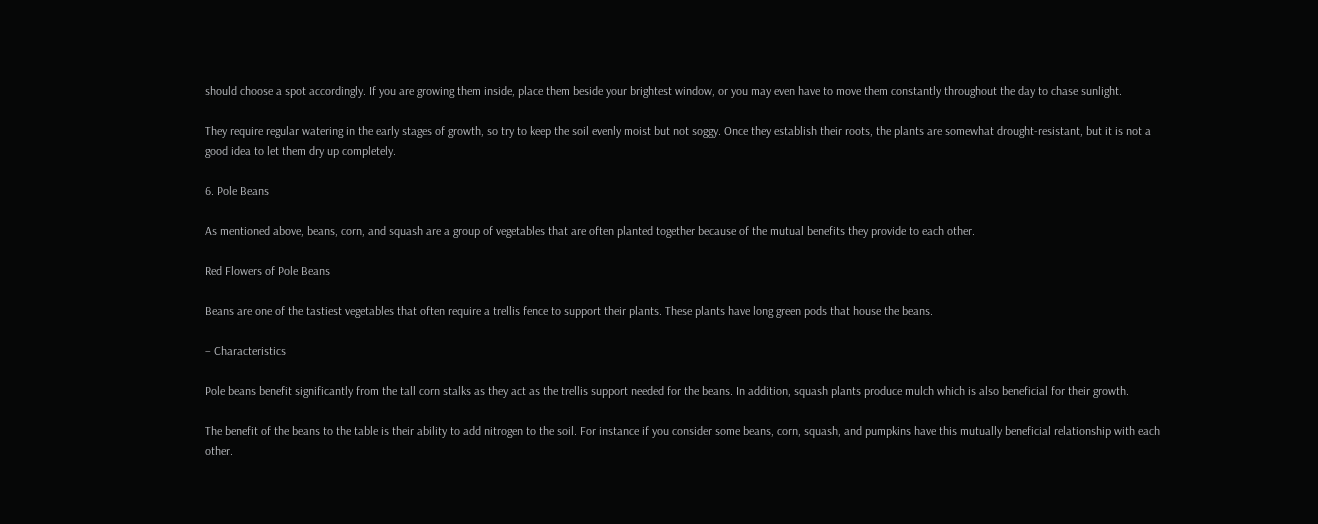should choose a spot accordingly. If you are growing them inside, place them beside your brightest window, or you may even have to move them constantly throughout the day to chase sunlight.

They require regular watering in the early stages of growth, so try to keep the soil evenly moist but not soggy. Once they establish their roots, the plants are somewhat drought-resistant, but it is not a good idea to let them dry up completely.

6. Pole Beans

As mentioned above, beans, corn, and squash are a group of vegetables that are often planted together because of the mutual benefits they provide to each other.

Red Flowers of Pole Beans

Beans are one of the tastiest vegetables that often require a trellis fence to support their plants. These plants have long green pods that house the beans.

– Characteristics

Pole beans benefit significantly from the tall corn stalks as they act as the trellis support needed for the beans. In addition, squash plants produce mulch which is also beneficial for their growth.

The benefit of the beans to the table is their ability to add nitrogen to the soil. For instance if you consider some beans, corn, squash, and pumpkins have this mutually beneficial relationship with each other.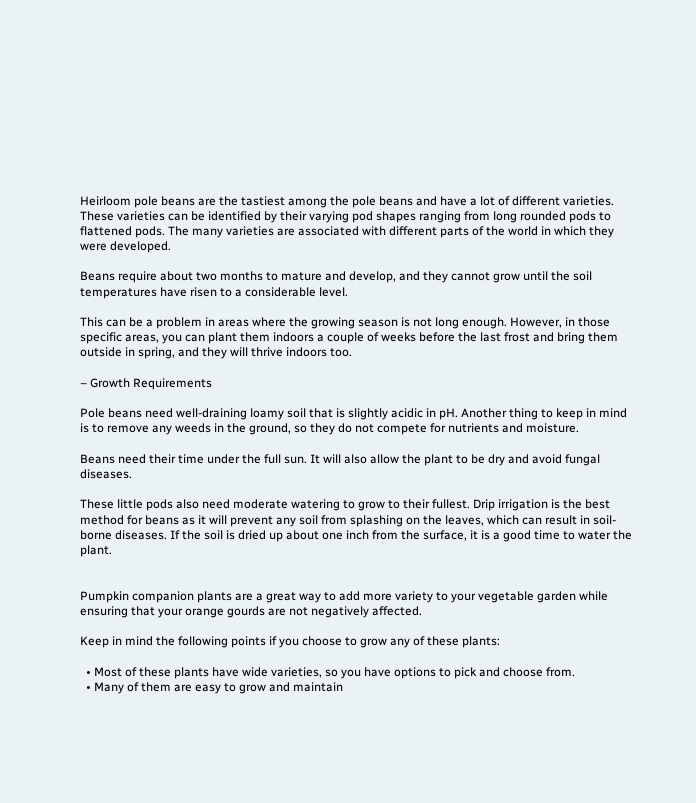Heirloom pole beans are the tastiest among the pole beans and have a lot of different varieties. These varieties can be identified by their varying pod shapes ranging from long rounded pods to flattened pods. The many varieties are associated with different parts of the world in which they were developed.

Beans require about two months to mature and develop, and they cannot grow until the soil temperatures have risen to a considerable level.

This can be a problem in areas where the growing season is not long enough. However, in those specific areas, you can plant them indoors a couple of weeks before the last frost and bring them outside in spring, and they will thrive indoors too.

– Growth Requirements

Pole beans need well-draining loamy soil that is slightly acidic in pH. Another thing to keep in mind is to remove any weeds in the ground, so they do not compete for nutrients and moisture.

Beans need their time under the full sun. It will also allow the plant to be dry and avoid fungal diseases.

These little pods also need moderate watering to grow to their fullest. Drip irrigation is the best method for beans as it will prevent any soil from splashing on the leaves, which can result in soil-borne diseases. If the soil is dried up about one inch from the surface, it is a good time to water the plant.


Pumpkin companion plants are a great way to add more variety to your vegetable garden while ensuring that your orange gourds are not negatively affected.

Keep in mind the following points if you choose to grow any of these plants:

  • Most of these plants have wide varieties, so you have options to pick and choose from.
  • Many of them are easy to grow and maintain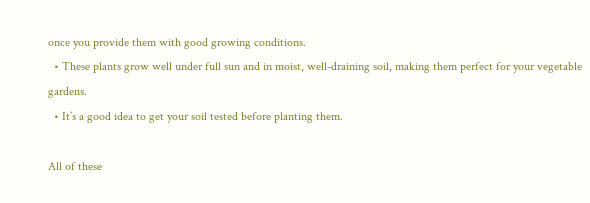once you provide them with good growing conditions.
  • These plants grow well under full sun and in moist, well-draining soil, making them perfect for your vegetable gardens.
  • It’s a good idea to get your soil tested before planting them.

All of these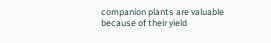companion plants are valuable because of their yield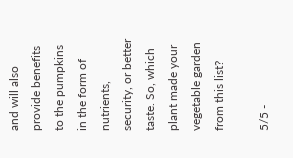and will also provide benefits to the pumpkins in the form of nutrients, security, or better taste. So, which plant made your vegetable garden from this list?

5/5 -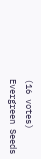(16 votes)
Evergreen Seeds